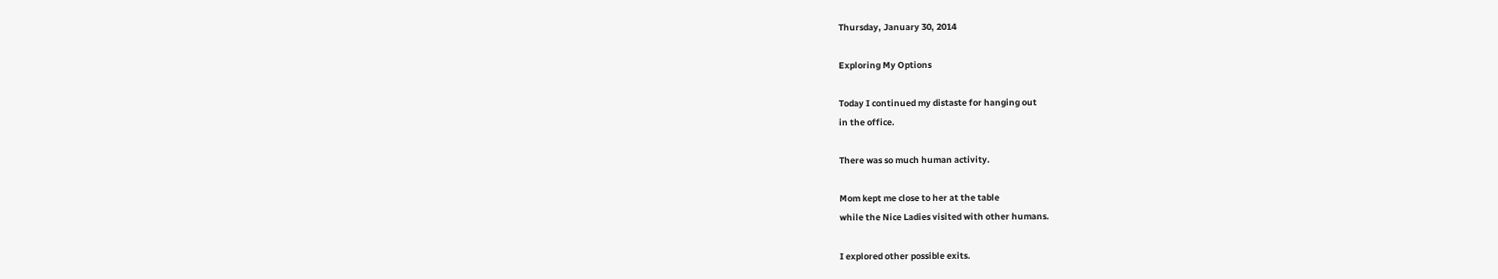Thursday, January 30, 2014

Exploring My Options

Today I continued my distaste for hanging out
in the office.

There was so much human activity.

Mom kept me close to her at the table
while the Nice Ladies visited with other humans.

I explored other possible exits.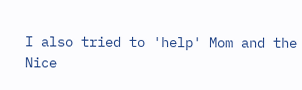I also tried to 'help' Mom and the
Nice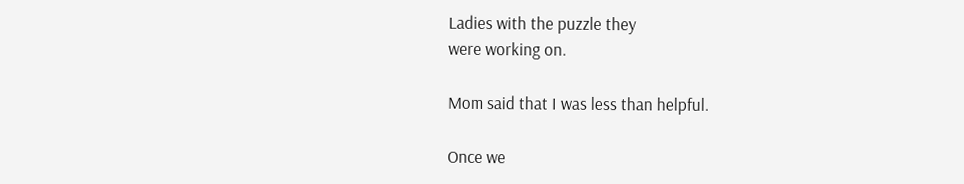Ladies with the puzzle they
were working on.

Mom said that I was less than helpful.

Once we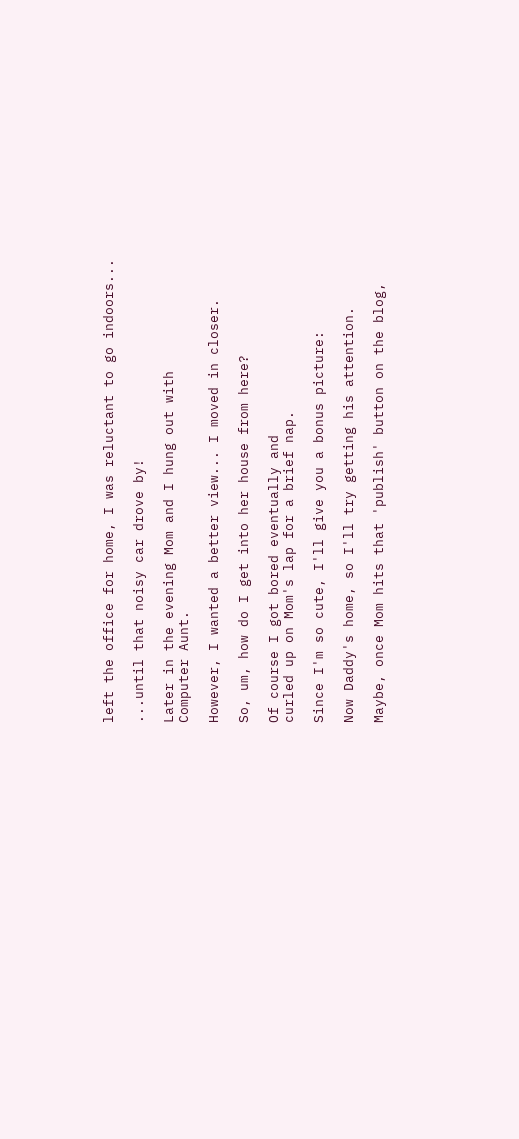left the office for home, I was reluctant to go indoors...

...until that noisy car drove by!

Later in the evening Mom and I hung out with
Computer Aunt.

However, I wanted a better view... I moved in closer.

So, um, how do I get into her house from here?

Of course I got bored eventually and
curled up on Mom's lap for a brief nap.

Since I'm so cute, I'll give you a bonus picture:

Now Daddy's home, so I'll try getting his attention.

Maybe, once Mom hits that 'publish' button on the blog,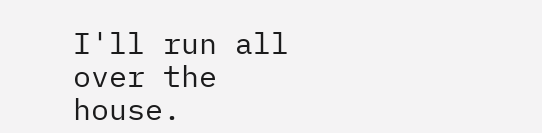I'll run all over the house.